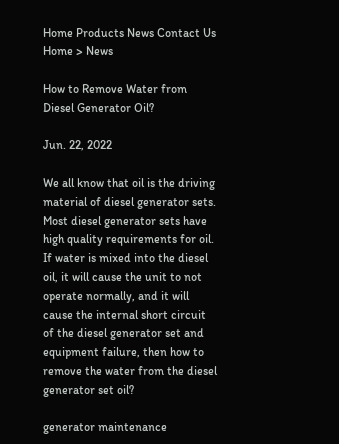Home Products News Contact Us
Home > News

How to Remove Water from Diesel Generator Oil?

Jun. 22, 2022

We all know that oil is the driving material of diesel generator sets. Most diesel generator sets have high quality requirements for oil. If water is mixed into the diesel oil, it will cause the unit to not operate normally, and it will cause the internal short circuit of the diesel generator set and equipment failure, then how to remove the water from the diesel generator set oil?

generator maintenance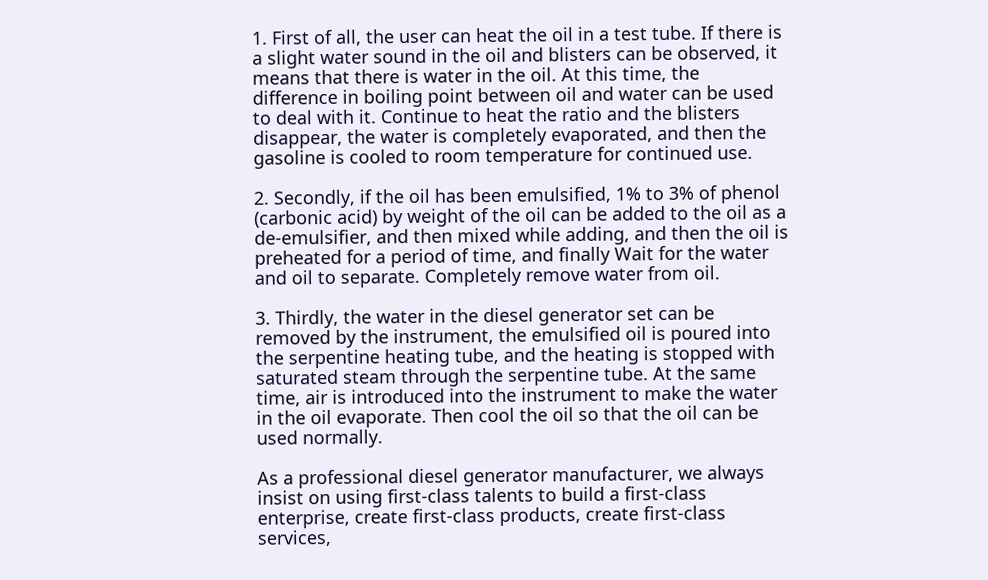1. First of all, the user can heat the oil in a test tube. If there is a slight water sound in the oil and blisters can be observed, it means that there is water in the oil. At this time, the difference in boiling point between oil and water can be used to deal with it. Continue to heat the ratio and the blisters disappear, the water is completely evaporated, and then the gasoline is cooled to room temperature for continued use.

2. Secondly, if the oil has been emulsified, 1% to 3% of phenol (carbonic acid) by weight of the oil can be added to the oil as a de-emulsifier, and then mixed while adding, and then the oil is preheated for a period of time, and finally Wait for the water and oil to separate. Completely remove water from oil.

3. Thirdly, the water in the diesel generator set can be removed by the instrument, the emulsified oil is poured into the serpentine heating tube, and the heating is stopped with saturated steam through the serpentine tube. At the same time, air is introduced into the instrument to make the water in the oil evaporate. Then cool the oil so that the oil can be used normally.

As a professional diesel generator manufacturer, we always insist on using first-class talents to build a first-class enterprise, create first-class products, create first-class services,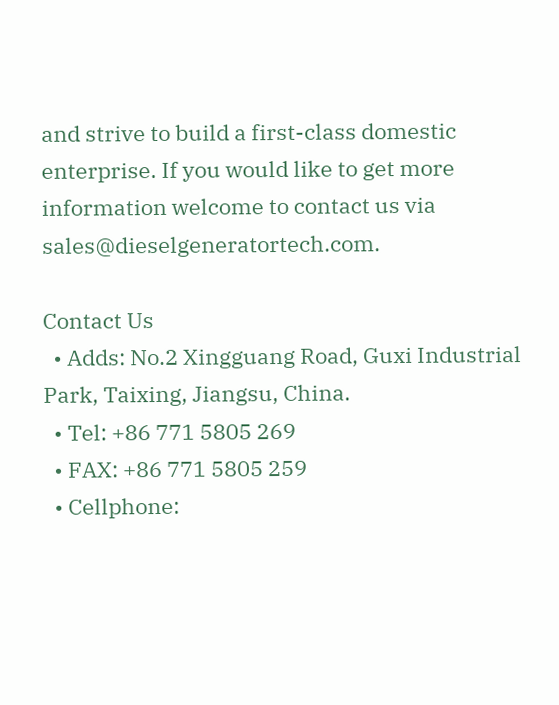and strive to build a first-class domestic enterprise. If you would like to get more information welcome to contact us via sales@dieselgeneratortech.com.

Contact Us
  • Adds: No.2 Xingguang Road, Guxi Industrial Park, Taixing, Jiangsu, China.
  • Tel: +86 771 5805 269
  • FAX: +86 771 5805 259
  • Cellphone: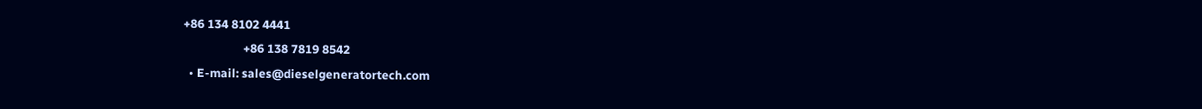+86 134 8102 4441
                    +86 138 7819 8542
  • E-mail: sales@dieselgeneratortech.com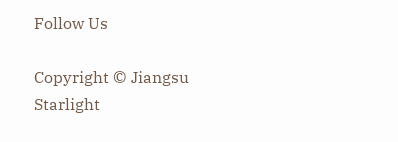Follow Us

Copyright © Jiangsu Starlight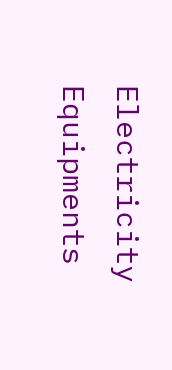Electricity Equipments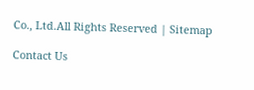Co., Ltd.All Rights Reserved | Sitemap

Contact Us